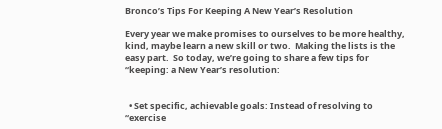Bronco’s Tips For Keeping A New Year’s Resolution

Every year we make promises to ourselves to be more healthy, kind, maybe learn a new skill or two.  Making the lists is the easy part.  So today, we’re going to share a few tips for “keeping: a New Year’s resolution:


  • Set specific, achievable goals: Instead of resolving to “exercise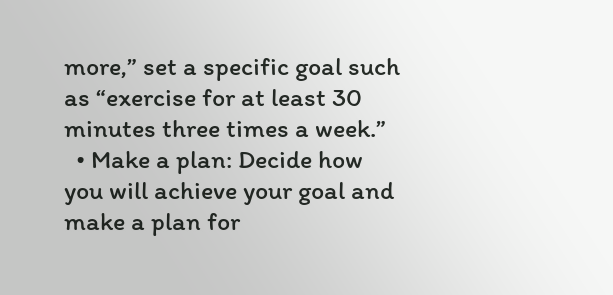more,” set a specific goal such as “exercise for at least 30 minutes three times a week.”
  • Make a plan: Decide how you will achieve your goal and make a plan for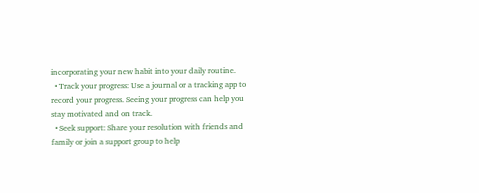incorporating your new habit into your daily routine.
  • Track your progress: Use a journal or a tracking app to record your progress. Seeing your progress can help you stay motivated and on track.
  • Seek support: Share your resolution with friends and family or join a support group to help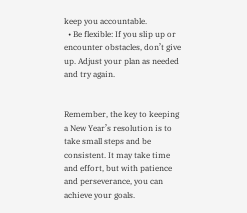keep you accountable.
  • Be flexible: If you slip up or encounter obstacles, don’t give up. Adjust your plan as needed and try again.


Remember, the key to keeping a New Year’s resolution is to take small steps and be consistent. It may take time and effort, but with patience and perseverance, you can achieve your goals.